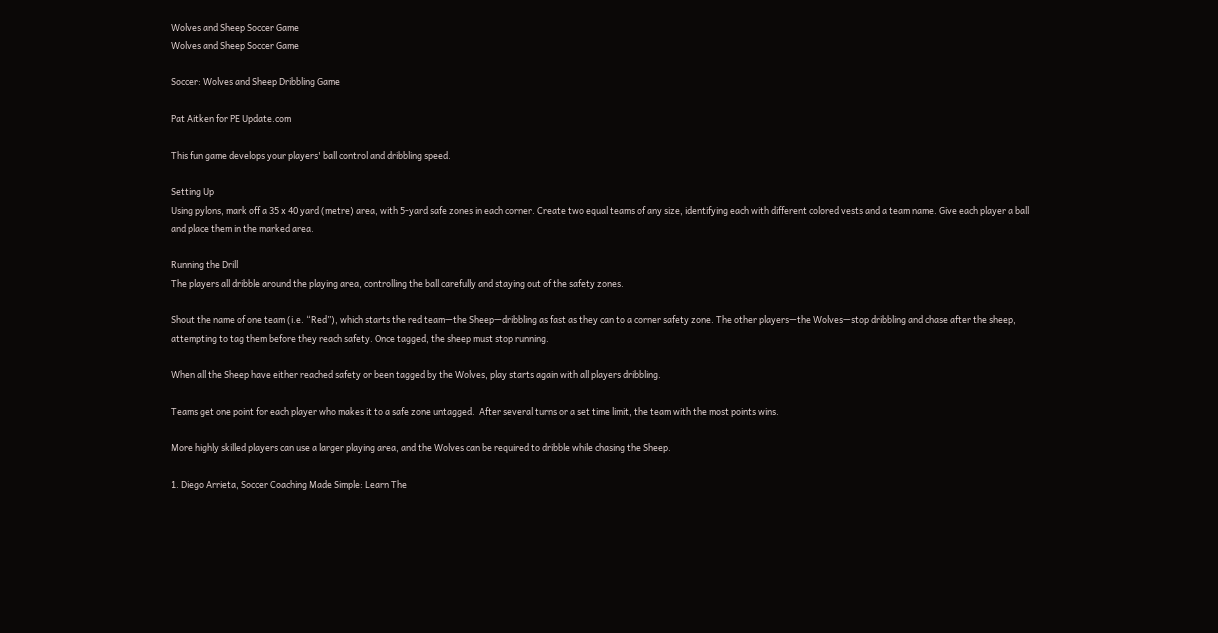Wolves and Sheep Soccer Game
Wolves and Sheep Soccer Game

Soccer: Wolves and Sheep Dribbling Game

Pat Aitken for PE Update.com

This fun game develops your players' ball control and dribbling speed.

Setting Up
Using pylons, mark off a 35 x 40 yard (metre) area, with 5-yard safe zones in each corner. Create two equal teams of any size, identifying each with different colored vests and a team name. Give each player a ball and place them in the marked area.

Running the Drill
The players all dribble around the playing area, controlling the ball carefully and staying out of the safety zones.

Shout the name of one team (i.e. “Red”), which starts the red team—the Sheep—dribbling as fast as they can to a corner safety zone. The other players—the Wolves—stop dribbling and chase after the sheep, attempting to tag them before they reach safety. Once tagged, the sheep must stop running.

When all the Sheep have either reached safety or been tagged by the Wolves, play starts again with all players dribbling.

Teams get one point for each player who makes it to a safe zone untagged.  After several turns or a set time limit, the team with the most points wins.

More highly skilled players can use a larger playing area, and the Wolves can be required to dribble while chasing the Sheep.

1. Diego Arrieta, Soccer Coaching Made Simple: Learn The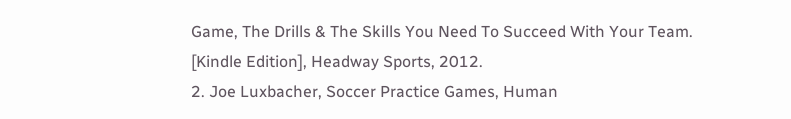Game, The Drills & The Skills You Need To Succeed With Your Team. [Kindle Edition], Headway Sports, 2012.
2. Joe Luxbacher, Soccer Practice Games, Human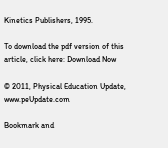Kinetics Publishers, 1995.

To download the pdf version of this
article, click here: Download Now

© 2011, Physical Education Update, www.peUpdate.com

Bookmark and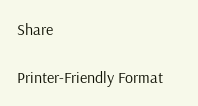Share

Printer-Friendly Format